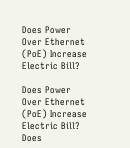Does Power Over Ethernet (PoE) Increase Electric Bill?

Does Power Over Ethernet (PoE) Increase Electric Bill?
Does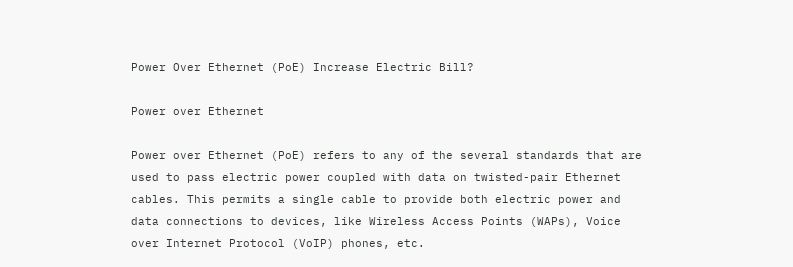Power Over Ethernet (PoE) Increase Electric Bill?

Power over Ethernet

Power over Ethernet (PoE) refers to any of the several standards that are used to pass electric power coupled with data on twisted-pair Ethernet cables. This permits a single cable to provide both electric power and data connections to devices, like Wireless Access Points (WAPs), Voice over Internet Protocol (VoIP) phones, etc.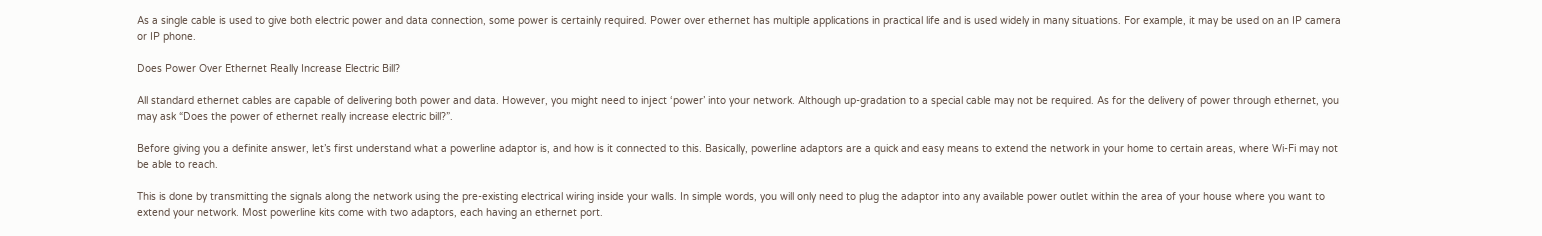As a single cable is used to give both electric power and data connection, some power is certainly required. Power over ethernet has multiple applications in practical life and is used widely in many situations. For example, it may be used on an IP camera or IP phone.

Does Power Over Ethernet Really Increase Electric Bill?

All standard ethernet cables are capable of delivering both power and data. However, you might need to inject ‘power’ into your network. Although up-gradation to a special cable may not be required. As for the delivery of power through ethernet, you may ask “Does the power of ethernet really increase electric bill?”.

Before giving you a definite answer, let’s first understand what a powerline adaptor is, and how is it connected to this. Basically, powerline adaptors are a quick and easy means to extend the network in your home to certain areas, where Wi-Fi may not be able to reach.

This is done by transmitting the signals along the network using the pre-existing electrical wiring inside your walls. In simple words, you will only need to plug the adaptor into any available power outlet within the area of your house where you want to extend your network. Most powerline kits come with two adaptors, each having an ethernet port.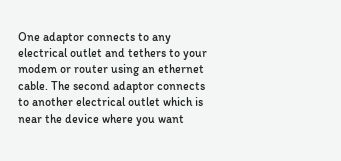One adaptor connects to any electrical outlet and tethers to your modem or router using an ethernet cable. The second adaptor connects to another electrical outlet which is near the device where you want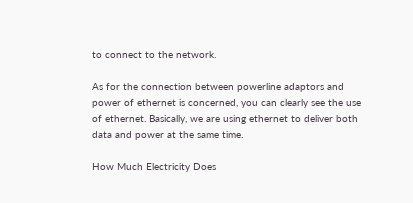to connect to the network.

As for the connection between powerline adaptors and power of ethernet is concerned, you can clearly see the use of ethernet. Basically, we are using ethernet to deliver both data and power at the same time.

How Much Electricity Does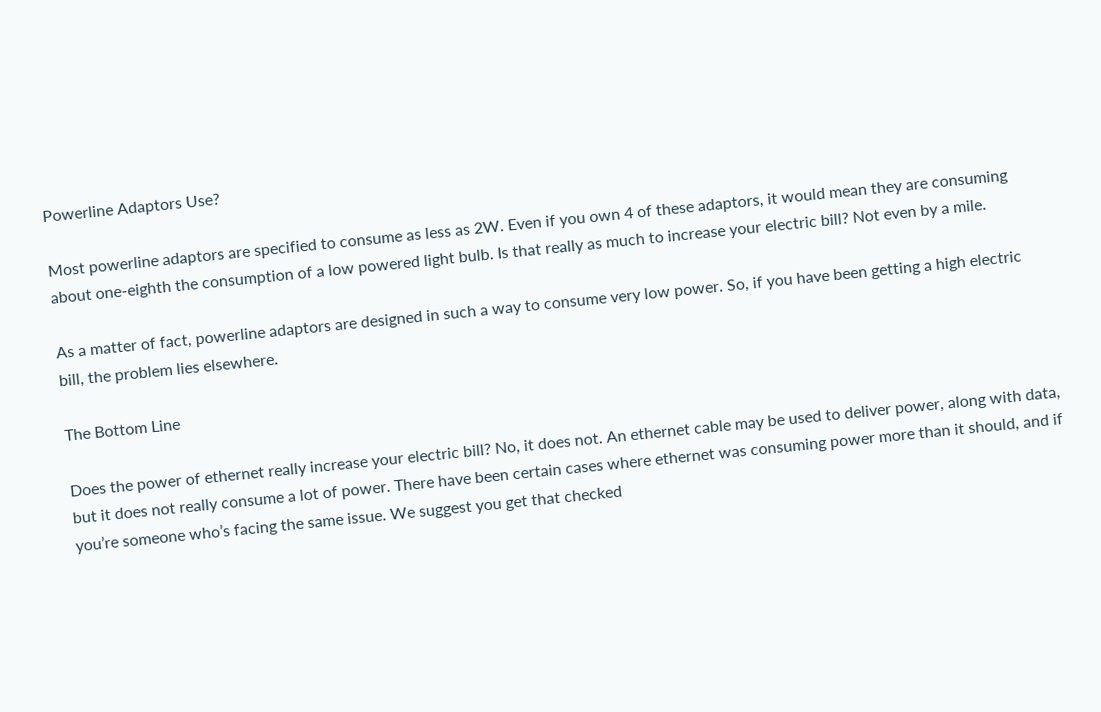Powerline Adaptors Use?

Most powerline adaptors are specified to consume as less as 2W. Even if you own 4 of these adaptors, it would mean they are consuming about one-eighth the consumption of a low powered light bulb. Is that really as much to increase your electric bill? Not even by a mile.

As a matter of fact, powerline adaptors are designed in such a way to consume very low power. So, if you have been getting a high electric bill, the problem lies elsewhere.

The Bottom Line

Does the power of ethernet really increase your electric bill? No, it does not. An ethernet cable may be used to deliver power, along with data, but it does not really consume a lot of power. There have been certain cases where ethernet was consuming power more than it should, and if you’re someone who’s facing the same issue. We suggest you get that checked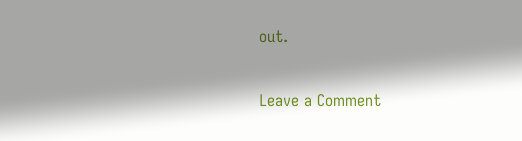out.

Leave a Comment